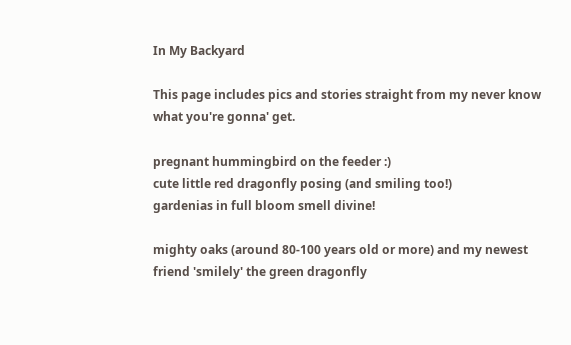In My Backyard

This page includes pics and stories straight from my never know what you're gonna' get.

pregnant hummingbird on the feeder :)
cute little red dragonfly posing (and smiling too!)
gardenias in full bloom smell divine!

mighty oaks (around 80-100 years old or more) and my newest friend 'smilely' the green dragonfly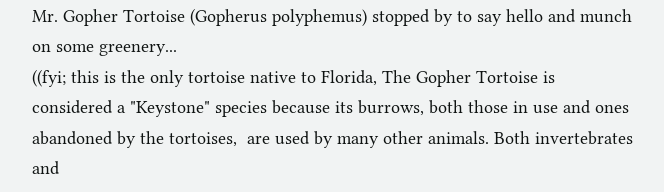Mr. Gopher Tortoise (Gopherus polyphemus) stopped by to say hello and munch on some greenery...
((fyi; this is the only tortoise native to Florida, The Gopher Tortoise is considered a "Keystone" species because its burrows, both those in use and ones abandoned by the tortoises,  are used by many other animals. Both invertebrates and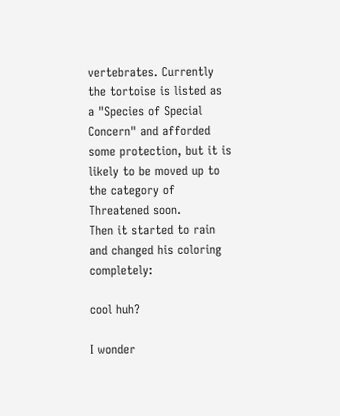vertebrates. Currently the tortoise is listed as a "Species of Special Concern" and afforded some protection, but it is likely to be moved up to the category of Threatened soon.
Then it started to rain and changed his coloring completely:

cool huh?

I wonder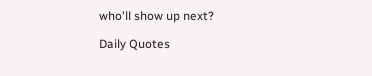who'll show up next?

Daily Quotes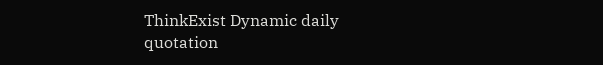ThinkExist Dynamic daily quotation